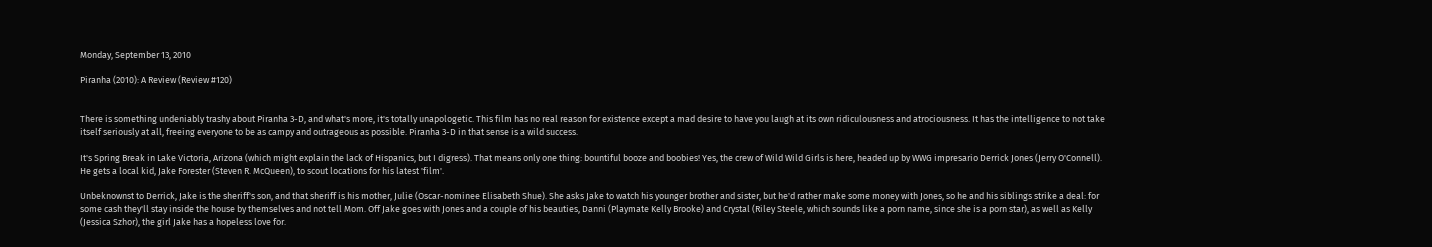Monday, September 13, 2010

Piranha (2010): A Review (Review #120)


There is something undeniably trashy about Piranha 3-D, and what's more, it's totally unapologetic. This film has no real reason for existence except a mad desire to have you laugh at its own ridiculousness and atrociousness. It has the intelligence to not take itself seriously at all, freeing everyone to be as campy and outrageous as possible. Piranha 3-D in that sense is a wild success.

It's Spring Break in Lake Victoria, Arizona (which might explain the lack of Hispanics, but I digress). That means only one thing: bountiful booze and boobies! Yes, the crew of Wild Wild Girls is here, headed up by WWG impresario Derrick Jones (Jerry O'Connell). He gets a local kid, Jake Forester (Steven R. McQueen), to scout locations for his latest 'film'.

Unbeknownst to Derrick, Jake is the sheriff's son, and that sheriff is his mother, Julie (Oscar-nominee Elisabeth Shue). She asks Jake to watch his younger brother and sister, but he'd rather make some money with Jones, so he and his siblings strike a deal: for some cash they'll stay inside the house by themselves and not tell Mom. Off Jake goes with Jones and a couple of his beauties, Danni (Playmate Kelly Brooke) and Crystal (Riley Steele, which sounds like a porn name, since she is a porn star), as well as Kelly (Jessica Szhor), the girl Jake has a hopeless love for.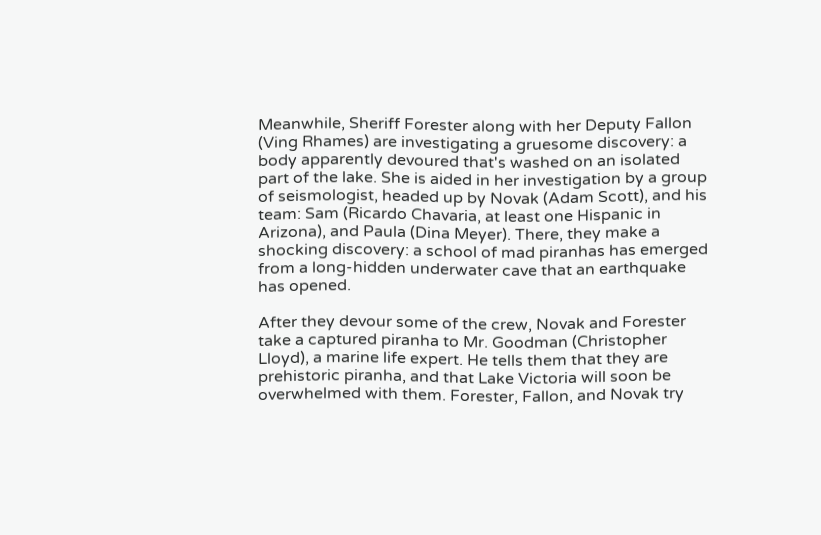Meanwhile, Sheriff Forester along with her Deputy Fallon (Ving Rhames) are investigating a gruesome discovery: a body apparently devoured that's washed on an isolated part of the lake. She is aided in her investigation by a group of seismologist, headed up by Novak (Adam Scott), and his team: Sam (Ricardo Chavaria, at least one Hispanic in Arizona), and Paula (Dina Meyer). There, they make a shocking discovery: a school of mad piranhas has emerged from a long-hidden underwater cave that an earthquake has opened.

After they devour some of the crew, Novak and Forester take a captured piranha to Mr. Goodman (Christopher Lloyd), a marine life expert. He tells them that they are prehistoric piranha, and that Lake Victoria will soon be overwhelmed with them. Forester, Fallon, and Novak try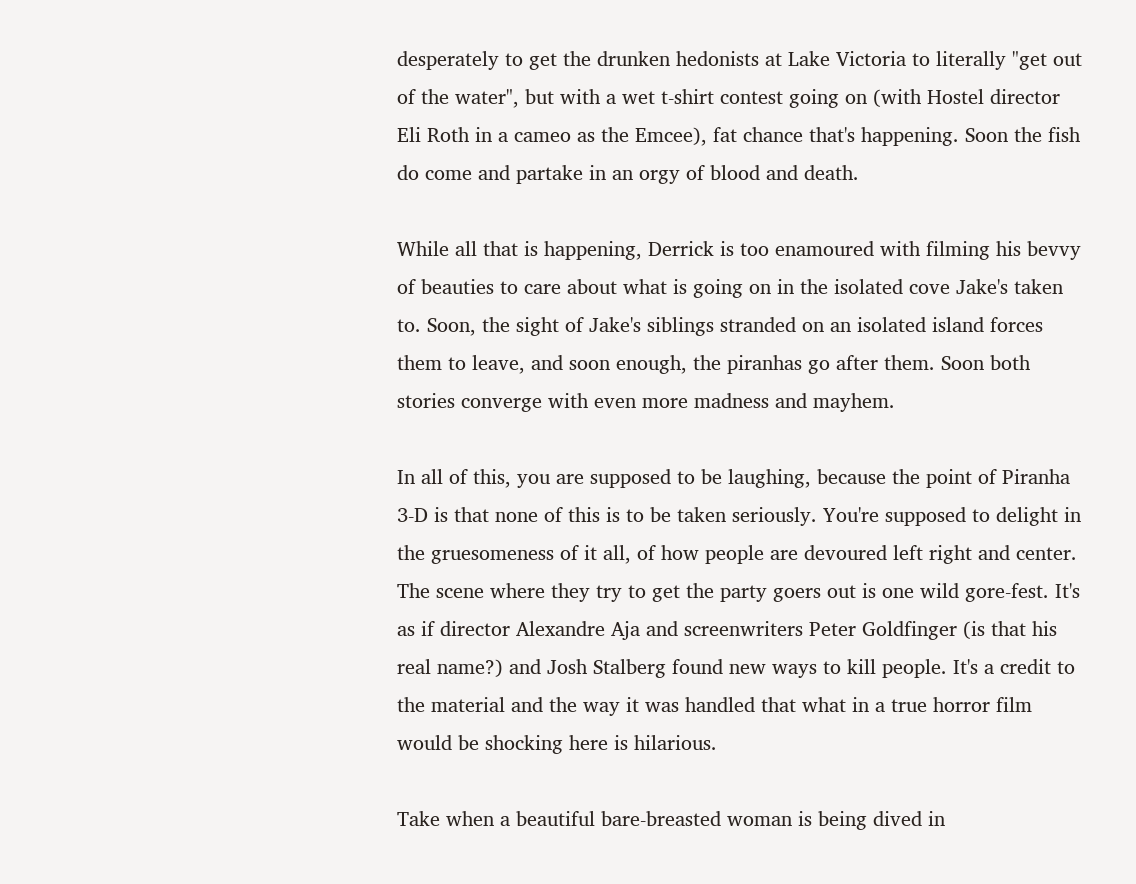desperately to get the drunken hedonists at Lake Victoria to literally "get out of the water", but with a wet t-shirt contest going on (with Hostel director Eli Roth in a cameo as the Emcee), fat chance that's happening. Soon the fish do come and partake in an orgy of blood and death.

While all that is happening, Derrick is too enamoured with filming his bevvy of beauties to care about what is going on in the isolated cove Jake's taken to. Soon, the sight of Jake's siblings stranded on an isolated island forces them to leave, and soon enough, the piranhas go after them. Soon both stories converge with even more madness and mayhem.

In all of this, you are supposed to be laughing, because the point of Piranha 3-D is that none of this is to be taken seriously. You're supposed to delight in the gruesomeness of it all, of how people are devoured left right and center. The scene where they try to get the party goers out is one wild gore-fest. It's as if director Alexandre Aja and screenwriters Peter Goldfinger (is that his real name?) and Josh Stalberg found new ways to kill people. It's a credit to the material and the way it was handled that what in a true horror film would be shocking here is hilarious.

Take when a beautiful bare-breasted woman is being dived in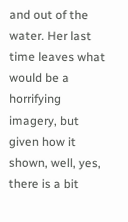and out of the water. Her last time leaves what would be a horrifying imagery, but given how it shown, well, yes, there is a bit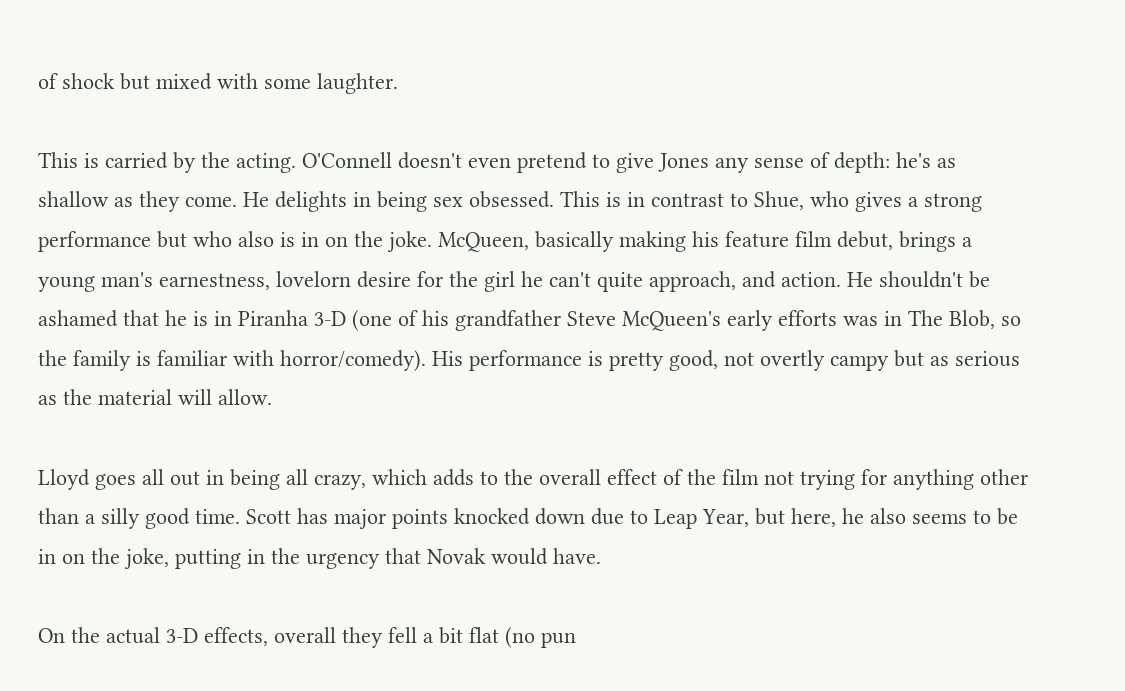of shock but mixed with some laughter.

This is carried by the acting. O'Connell doesn't even pretend to give Jones any sense of depth: he's as shallow as they come. He delights in being sex obsessed. This is in contrast to Shue, who gives a strong performance but who also is in on the joke. McQueen, basically making his feature film debut, brings a young man's earnestness, lovelorn desire for the girl he can't quite approach, and action. He shouldn't be ashamed that he is in Piranha 3-D (one of his grandfather Steve McQueen's early efforts was in The Blob, so the family is familiar with horror/comedy). His performance is pretty good, not overtly campy but as serious as the material will allow.

Lloyd goes all out in being all crazy, which adds to the overall effect of the film not trying for anything other than a silly good time. Scott has major points knocked down due to Leap Year, but here, he also seems to be in on the joke, putting in the urgency that Novak would have.

On the actual 3-D effects, overall they fell a bit flat (no pun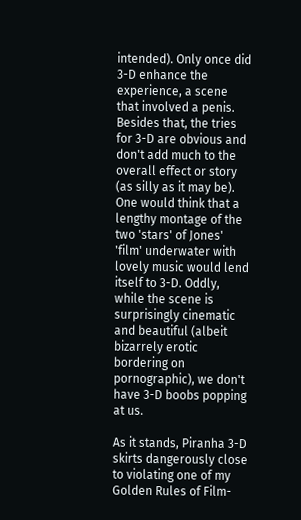intended). Only once did 3-D enhance the experience, a scene that involved a penis. Besides that, the tries for 3-D are obvious and don't add much to the overall effect or story (as silly as it may be). One would think that a lengthy montage of the two 'stars' of Jones' 'film' underwater with lovely music would lend itself to 3-D. Oddly, while the scene is surprisingly cinematic and beautiful (albeit bizarrely erotic bordering on pornographic), we don't have 3-D boobs popping at us.

As it stands, Piranha 3-D skirts dangerously close to violating one of my Golden Rules of Film-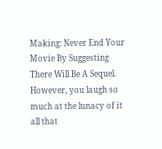Making: Never End Your Movie By Suggesting There Will Be A Sequel. However, you laugh so much at the lunacy of it all that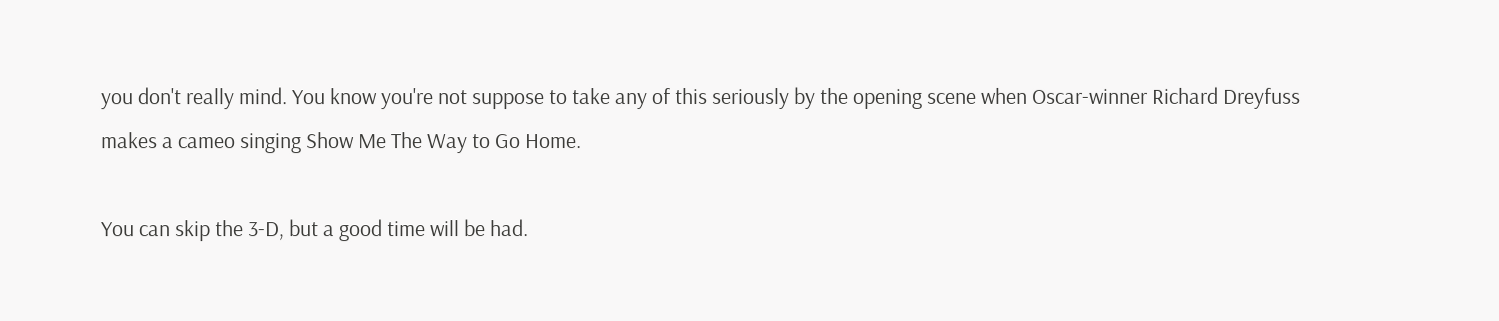you don't really mind. You know you're not suppose to take any of this seriously by the opening scene when Oscar-winner Richard Dreyfuss makes a cameo singing Show Me The Way to Go Home.

You can skip the 3-D, but a good time will be had.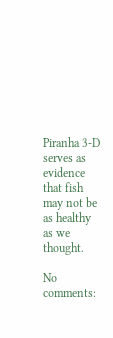Piranha 3-D serves as evidence that fish may not be as healthy as we thought.

No comments: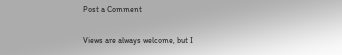Post a Comment

Views are always welcome, but I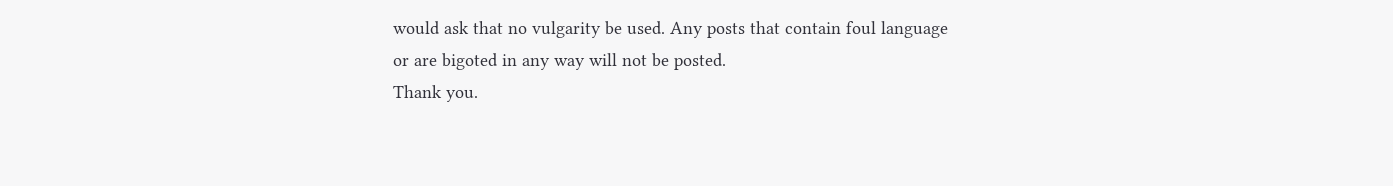would ask that no vulgarity be used. Any posts that contain foul language or are bigoted in any way will not be posted.
Thank you.